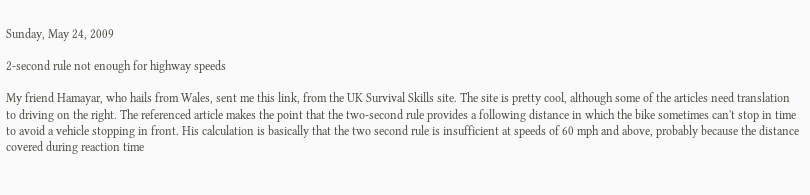Sunday, May 24, 2009

2-second rule not enough for highway speeds

My friend Hamayar, who hails from Wales, sent me this link, from the UK Survival Skills site. The site is pretty cool, although some of the articles need translation to driving on the right. The referenced article makes the point that the two-second rule provides a following distance in which the bike sometimes can't stop in time to avoid a vehicle stopping in front. His calculation is basically that the two second rule is insufficient at speeds of 60 mph and above, probably because the distance covered during reaction time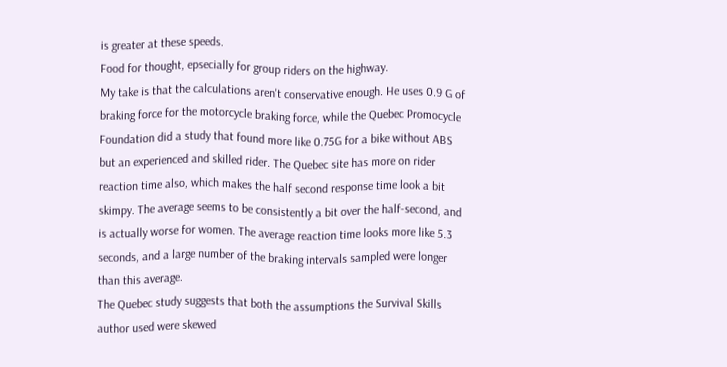is greater at these speeds.
Food for thought, epsecially for group riders on the highway.
My take is that the calculations aren't conservative enough. He uses 0.9 G of braking force for the motorcycle braking force, while the Quebec Promocycle Foundation did a study that found more like 0.75G for a bike without ABS but an experienced and skilled rider. The Quebec site has more on rider reaction time also, which makes the half second response time look a bit skimpy. The average seems to be consistently a bit over the half-second, and is actually worse for women. The average reaction time looks more like 5.3 seconds, and a large number of the braking intervals sampled were longer than this average.
The Quebec study suggests that both the assumptions the Survival Skills author used were skewed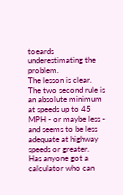toeards underestimating the problem.
The lesson is clear. The two second rule is an absolute minimum at speeds up to 45 MPH - or maybe less - and seems to be less adequate at highway speeds or greater.
Has anyone got a calculator who can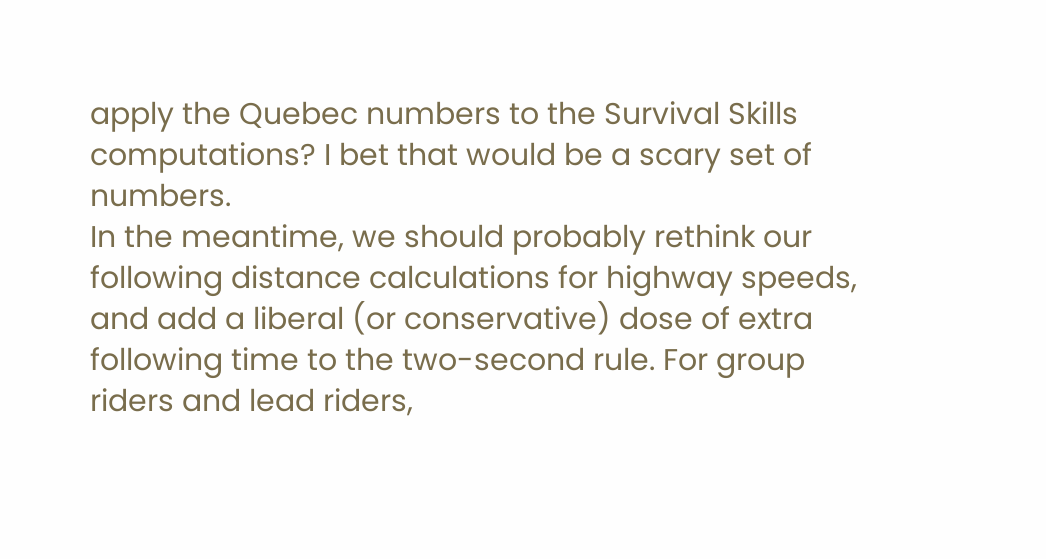apply the Quebec numbers to the Survival Skills computations? I bet that would be a scary set of numbers.
In the meantime, we should probably rethink our following distance calculations for highway speeds, and add a liberal (or conservative) dose of extra following time to the two-second rule. For group riders and lead riders,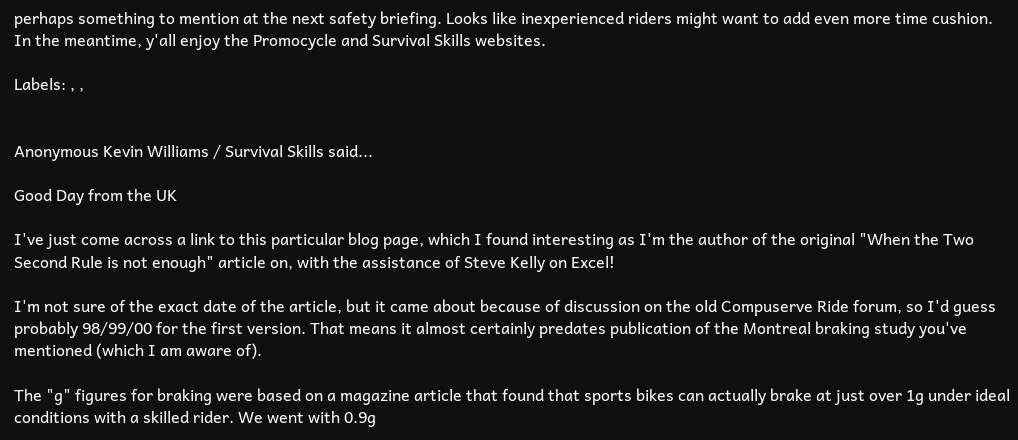perhaps something to mention at the next safety briefing. Looks like inexperienced riders might want to add even more time cushion.
In the meantime, y'all enjoy the Promocycle and Survival Skills websites.

Labels: , ,


Anonymous Kevin Williams / Survival Skills said...

Good Day from the UK

I've just come across a link to this particular blog page, which I found interesting as I'm the author of the original "When the Two Second Rule is not enough" article on, with the assistance of Steve Kelly on Excel!

I'm not sure of the exact date of the article, but it came about because of discussion on the old Compuserve Ride forum, so I'd guess probably 98/99/00 for the first version. That means it almost certainly predates publication of the Montreal braking study you've mentioned (which I am aware of).

The "g" figures for braking were based on a magazine article that found that sports bikes can actually brake at just over 1g under ideal conditions with a skilled rider. We went with 0.9g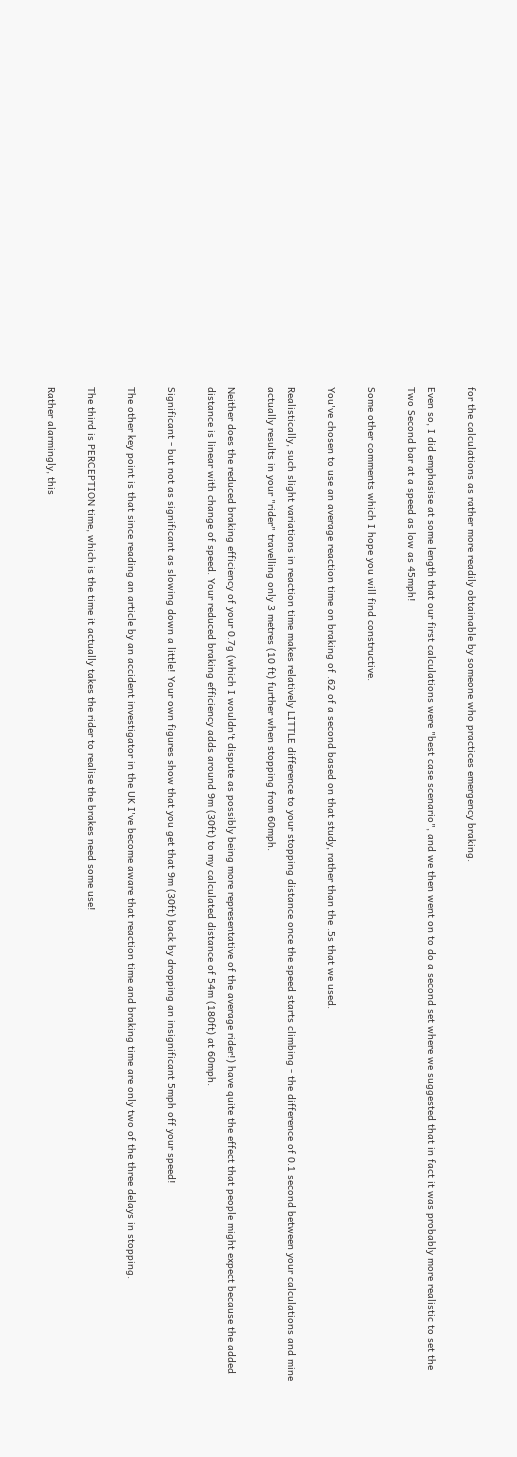for the calculations as rather more readily obtainable by someone who practices emergency braking.

Even so, I did emphasise at some length that our first calculations were "best case scenario", and we then went on to do a second set where we suggested that in fact it was probably more realistic to set the Two Second bar at a speed as low as 45mph!

Some other comments which I hope you will find constructive.

You've chosen to use an average reaction time on braking of .62 of a second based on that study, rather than the .5s that we used.

Realistically, such slight variations in reaction time makes relatively LITTLE difference to your stopping distance once the speed starts climbing - the difference of 0.1 second between your calculations and mine actually results in your "rider" travelling only 3 metres (10 ft) further when stopping from 60mph.

Neither does the reduced braking efficiency of your 0.7g (which I wouldn't dispute as possibly being more representative of the average rider!) have quite the effect that people might expect because the added distance is linear with change of speed. Your reduced braking efficiency adds around 9m (30ft) to my calculated distance of 54m (180ft) at 60mph.

Significant - but not as significant as slowing down a little! Your own figures show that you get that 9m (30ft) back by dropping an insignificant 5mph off your speed!

The other key point is that since reading an article by an accident investigator in the UK I've become aware that reaction time and braking time are only two of the three delays in stopping.

The third is PERCEPTION time, which is the time it actually takes the rider to realise the brakes need some use!

Rather alarmingly, this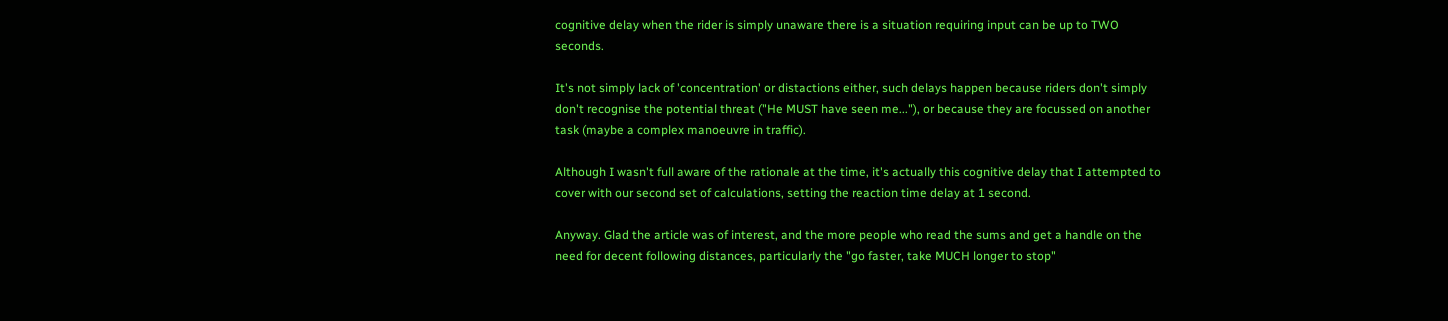cognitive delay when the rider is simply unaware there is a situation requiring input can be up to TWO seconds.

It's not simply lack of 'concentration' or distactions either, such delays happen because riders don't simply don't recognise the potential threat ("He MUST have seen me..."), or because they are focussed on another task (maybe a complex manoeuvre in traffic).

Although I wasn't full aware of the rationale at the time, it's actually this cognitive delay that I attempted to cover with our second set of calculations, setting the reaction time delay at 1 second.

Anyway. Glad the article was of interest, and the more people who read the sums and get a handle on the need for decent following distances, particularly the "go faster, take MUCH longer to stop"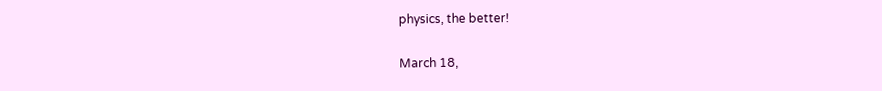physics, the better!

March 18,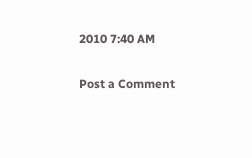2010 7:40 AM

Post a Comment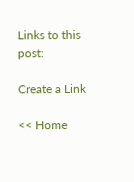Links to this post:

Create a Link

<< Home